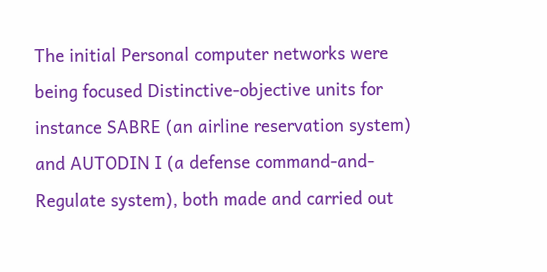The initial Personal computer networks were being focused Distinctive-objective units for instance SABRE (an airline reservation system) and AUTODIN I (a defense command-and-Regulate system), both made and carried out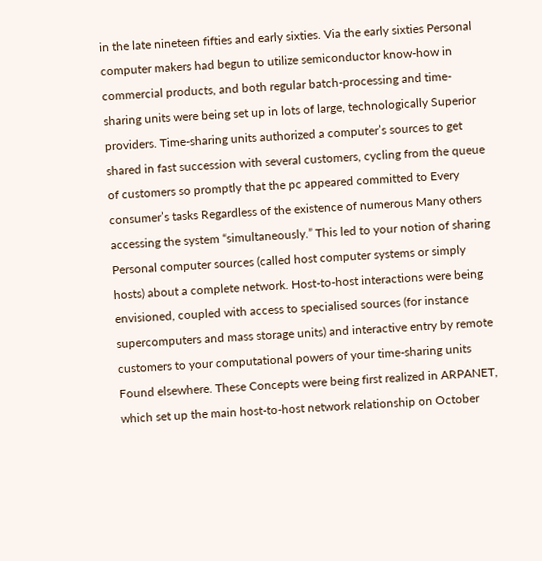in the late nineteen fifties and early sixties. Via the early sixties Personal computer makers had begun to utilize semiconductor know-how in commercial products, and both regular batch-processing and time-sharing units were being set up in lots of large, technologically Superior providers. Time-sharing units authorized a computer’s sources to get shared in fast succession with several customers, cycling from the queue of customers so promptly that the pc appeared committed to Every consumer’s tasks Regardless of the existence of numerous Many others accessing the system “simultaneously.” This led to your notion of sharing Personal computer sources (called host computer systems or simply hosts) about a complete network. Host-to-host interactions were being envisioned, coupled with access to specialised sources (for instance supercomputers and mass storage units) and interactive entry by remote customers to your computational powers of your time-sharing units Found elsewhere. These Concepts were being first realized in ARPANET, which set up the main host-to-host network relationship on October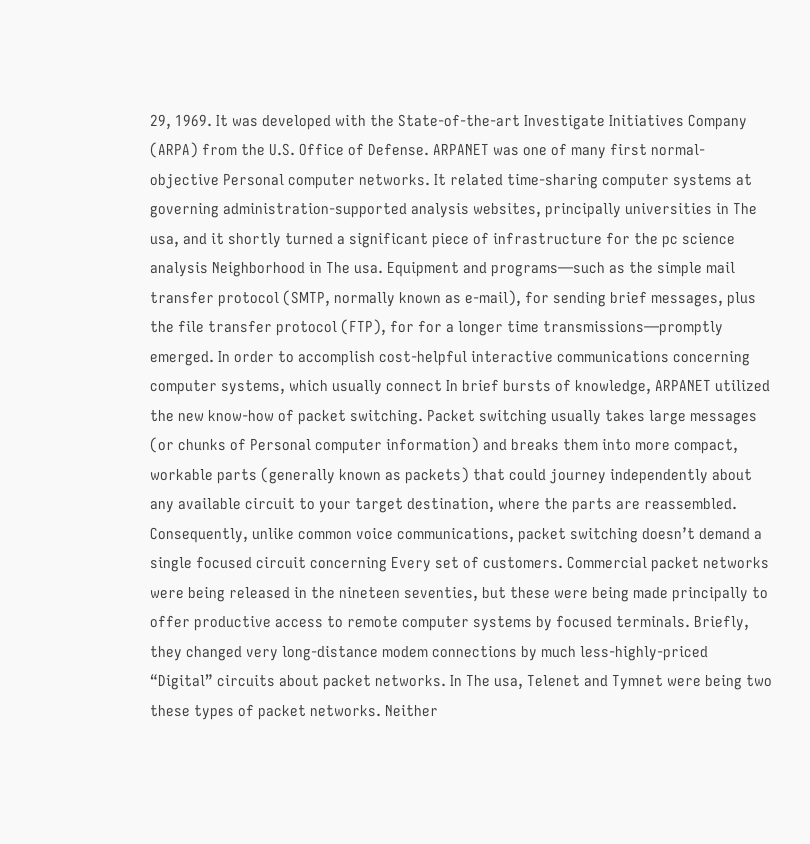29, 1969. It was developed with the State-of-the-art Investigate Initiatives Company (ARPA) from the U.S. Office of Defense. ARPANET was one of many first normal-objective Personal computer networks. It related time-sharing computer systems at governing administration-supported analysis websites, principally universities in The usa, and it shortly turned a significant piece of infrastructure for the pc science analysis Neighborhood in The usa. Equipment and programs—such as the simple mail transfer protocol (SMTP, normally known as e-mail), for sending brief messages, plus the file transfer protocol (FTP), for for a longer time transmissions—promptly emerged. In order to accomplish cost-helpful interactive communications concerning computer systems, which usually connect In brief bursts of knowledge, ARPANET utilized the new know-how of packet switching. Packet switching usually takes large messages (or chunks of Personal computer information) and breaks them into more compact, workable parts (generally known as packets) that could journey independently about any available circuit to your target destination, where the parts are reassembled. Consequently, unlike common voice communications, packet switching doesn’t demand a single focused circuit concerning Every set of customers. Commercial packet networks were being released in the nineteen seventies, but these were being made principally to offer productive access to remote computer systems by focused terminals. Briefly, they changed very long-distance modem connections by much less-highly-priced “Digital” circuits about packet networks. In The usa, Telenet and Tymnet were being two these types of packet networks. Neither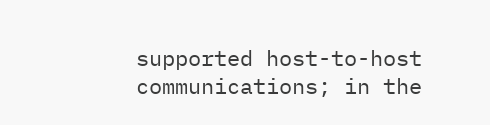supported host-to-host communications; in the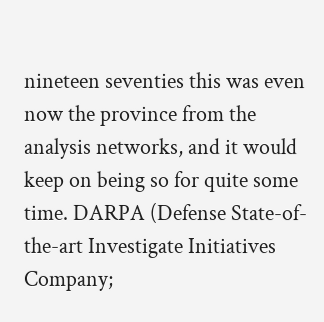nineteen seventies this was even now the province from the analysis networks, and it would keep on being so for quite some time. DARPA (Defense State-of-the-art Investigate Initiatives Company;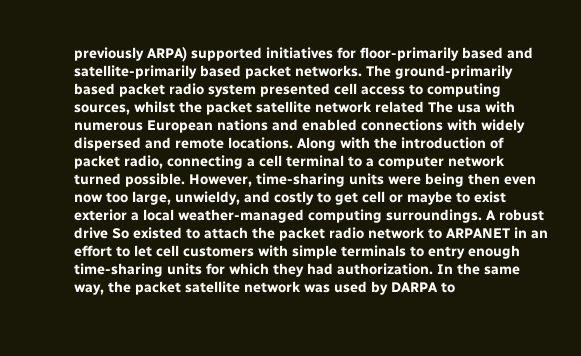previously ARPA) supported initiatives for floor-primarily based and satellite-primarily based packet networks. The ground-primarily based packet radio system presented cell access to computing sources, whilst the packet satellite network related The usa with numerous European nations and enabled connections with widely dispersed and remote locations. Along with the introduction of packet radio, connecting a cell terminal to a computer network turned possible. However, time-sharing units were being then even now too large, unwieldy, and costly to get cell or maybe to exist exterior a local weather-managed computing surroundings. A robust drive So existed to attach the packet radio network to ARPANET in an effort to let cell customers with simple terminals to entry enough time-sharing units for which they had authorization. In the same way, the packet satellite network was used by DARPA to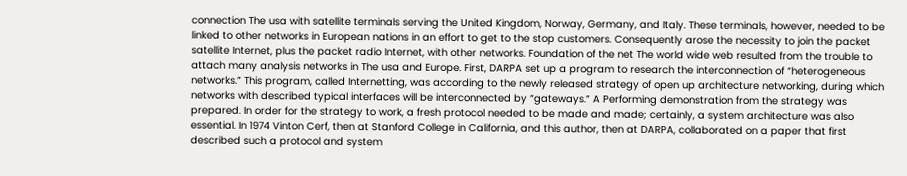connection The usa with satellite terminals serving the United Kingdom, Norway, Germany, and Italy. These terminals, however, needed to be linked to other networks in European nations in an effort to get to the stop customers. Consequently arose the necessity to join the packet satellite Internet, plus the packet radio Internet, with other networks. Foundation of the net The world wide web resulted from the trouble to attach many analysis networks in The usa and Europe. First, DARPA set up a program to research the interconnection of “heterogeneous networks.” This program, called Internetting, was according to the newly released strategy of open up architecture networking, during which networks with described typical interfaces will be interconnected by “gateways.” A Performing demonstration from the strategy was prepared. In order for the strategy to work, a fresh protocol needed to be made and made; certainly, a system architecture was also essential. In 1974 Vinton Cerf, then at Stanford College in California, and this author, then at DARPA, collaborated on a paper that first described such a protocol and system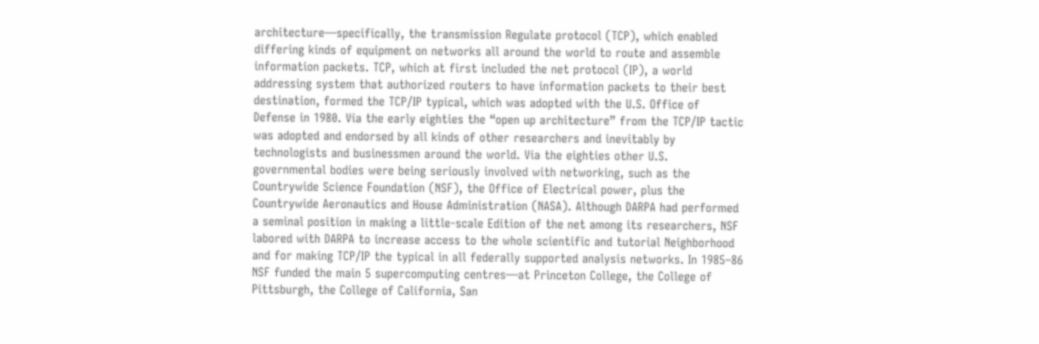architecture—specifically, the transmission Regulate protocol (TCP), which enabled differing kinds of equipment on networks all around the world to route and assemble information packets. TCP, which at first included the net protocol (IP), a world addressing system that authorized routers to have information packets to their best destination, formed the TCP/IP typical, which was adopted with the U.S. Office of Defense in 1980. Via the early eighties the “open up architecture” from the TCP/IP tactic was adopted and endorsed by all kinds of other researchers and inevitably by technologists and businessmen around the world. Via the eighties other U.S. governmental bodies were being seriously involved with networking, such as the Countrywide Science Foundation (NSF), the Office of Electrical power, plus the Countrywide Aeronautics and House Administration (NASA). Although DARPA had performed a seminal position in making a little-scale Edition of the net among its researchers, NSF labored with DARPA to increase access to the whole scientific and tutorial Neighborhood and for making TCP/IP the typical in all federally supported analysis networks. In 1985–86 NSF funded the main 5 supercomputing centres—at Princeton College, the College of Pittsburgh, the College of California, San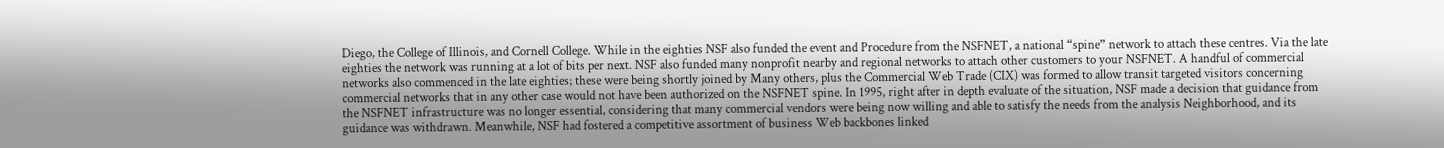Diego, the College of Illinois, and Cornell College. While in the eighties NSF also funded the event and Procedure from the NSFNET, a national “spine” network to attach these centres. Via the late eighties the network was running at a lot of bits per next. NSF also funded many nonprofit nearby and regional networks to attach other customers to your NSFNET. A handful of commercial networks also commenced in the late eighties; these were being shortly joined by Many others, plus the Commercial Web Trade (CIX) was formed to allow transit targeted visitors concerning commercial networks that in any other case would not have been authorized on the NSFNET spine. In 1995, right after in depth evaluate of the situation, NSF made a decision that guidance from the NSFNET infrastructure was no longer essential, considering that many commercial vendors were being now willing and able to satisfy the needs from the analysis Neighborhood, and its guidance was withdrawn. Meanwhile, NSF had fostered a competitive assortment of business Web backbones linked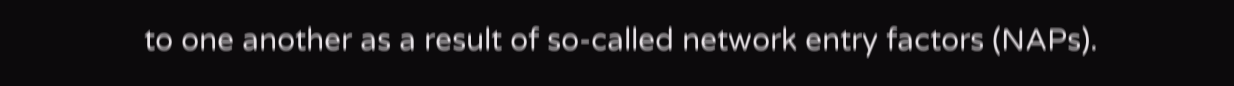to one another as a result of so-called network entry factors (NAPs).